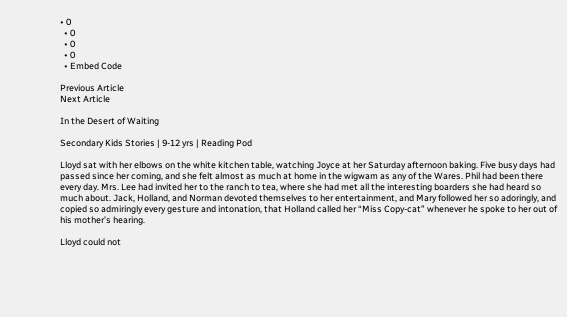• 0
  • 0
  • 0
  • 0
  • Embed Code

Previous Article
Next Article

In the Desert of Waiting

Secondary Kids Stories | 9-12 yrs | Reading Pod

Lloyd sat with her elbows on the white kitchen table, watching Joyce at her Saturday afternoon baking. Five busy days had passed since her coming, and she felt almost as much at home in the wigwam as any of the Wares. Phil had been there every day. Mrs. Lee had invited her to the ranch to tea, where she had met all the interesting boarders she had heard so much about. Jack, Holland, and Norman devoted themselves to her entertainment, and Mary followed her so adoringly, and copied so admiringly every gesture and intonation, that Holland called her “Miss Copy-cat” whenever he spoke to her out of his mother’s hearing.

Lloyd could not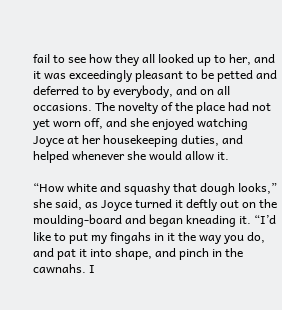fail to see how they all looked up to her, and it was exceedingly pleasant to be petted and deferred to by everybody, and on all occasions. The novelty of the place had not yet worn off, and she enjoyed watching Joyce at her housekeeping duties, and helped whenever she would allow it.

“How white and squashy that dough looks,” she said, as Joyce turned it deftly out on the moulding-board and began kneading it. “I’d like to put my fingahs in it the way you do, and pat it into shape, and pinch in the cawnahs. I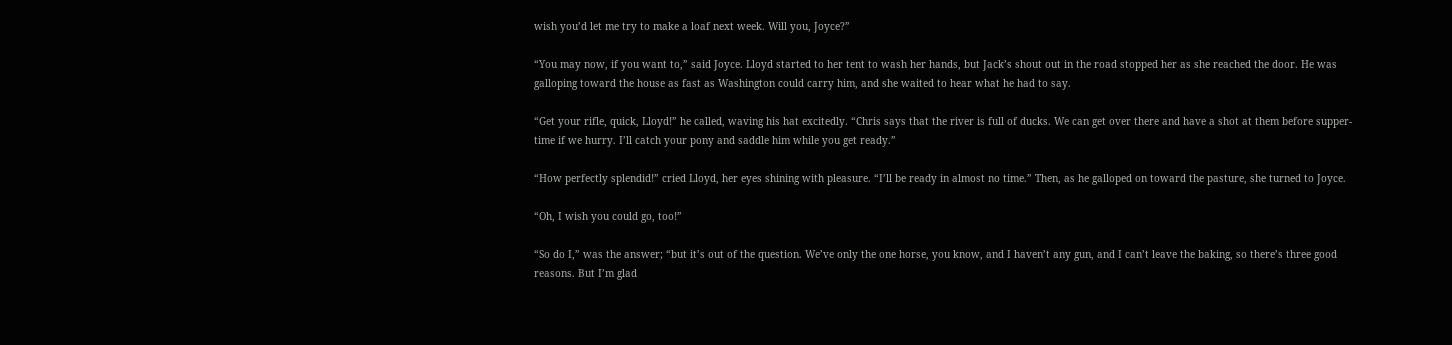wish you’d let me try to make a loaf next week. Will you, Joyce?”

“You may now, if you want to,” said Joyce. Lloyd started to her tent to wash her hands, but Jack’s shout out in the road stopped her as she reached the door. He was galloping toward the house as fast as Washington could carry him, and she waited to hear what he had to say.

“Get your rifle, quick, Lloyd!” he called, waving his hat excitedly. “Chris says that the river is full of ducks. We can get over there and have a shot at them before supper-time if we hurry. I’ll catch your pony and saddle him while you get ready.”

“How perfectly splendid!” cried Lloyd, her eyes shining with pleasure. “I’ll be ready in almost no time.” Then, as he galloped on toward the pasture, she turned to Joyce.

“Oh, I wish you could go, too!”

“So do I,” was the answer; “but it’s out of the question. We’ve only the one horse, you know, and I haven’t any gun, and I can’t leave the baking, so there’s three good reasons. But I’m glad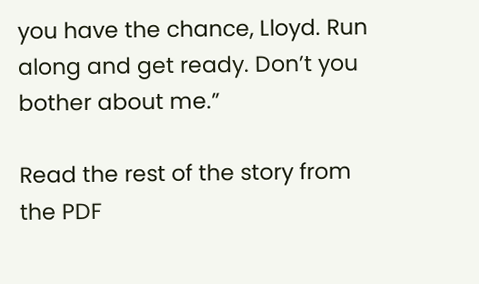you have the chance, Lloyd. Run along and get ready. Don’t you bother about me.”

Read the rest of the story from the PDF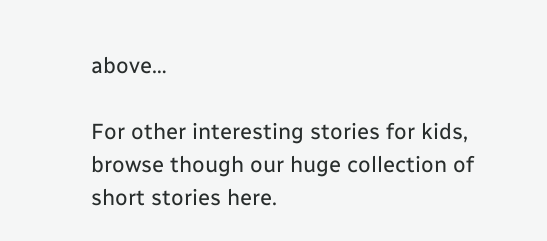above…

For other interesting stories for kids, browse though our huge collection of short stories here.